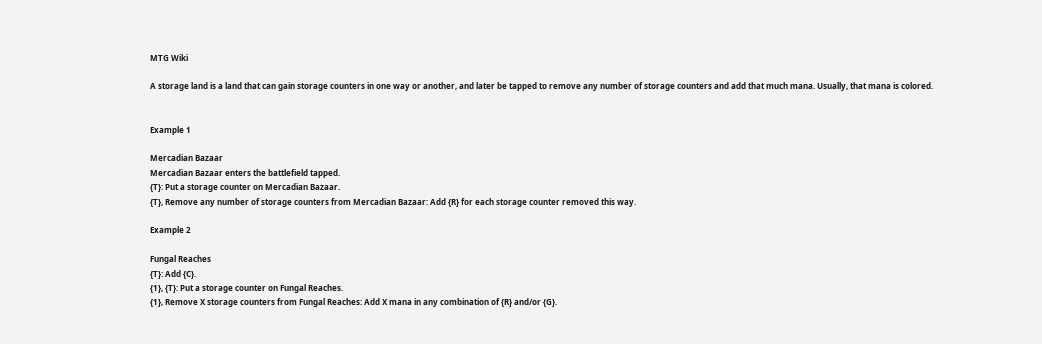MTG Wiki

A storage land is a land that can gain storage counters in one way or another, and later be tapped to remove any number of storage counters and add that much mana. Usually, that mana is colored.


Example 1

Mercadian Bazaar
Mercadian Bazaar enters the battlefield tapped.
{T}: Put a storage counter on Mercadian Bazaar.
{T}, Remove any number of storage counters from Mercadian Bazaar: Add {R} for each storage counter removed this way.

Example 2

Fungal Reaches
{T}: Add {C}.
{1}, {T}: Put a storage counter on Fungal Reaches.
{1}, Remove X storage counters from Fungal Reaches: Add X mana in any combination of {R} and/or {G}.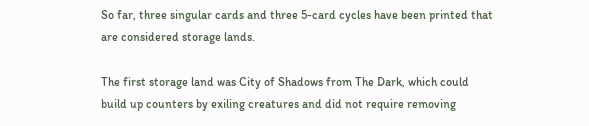So far, three singular cards and three 5-card cycles have been printed that are considered storage lands.

The first storage land was City of Shadows from The Dark, which could build up counters by exiling creatures and did not require removing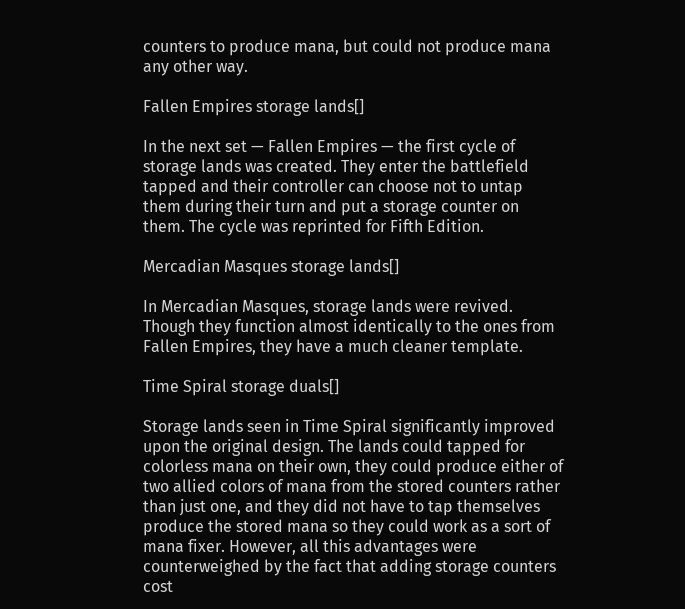counters to produce mana, but could not produce mana any other way.

Fallen Empires storage lands[]

In the next set — Fallen Empires — the first cycle of storage lands was created. They enter the battlefield tapped and their controller can choose not to untap them during their turn and put a storage counter on them. The cycle was reprinted for Fifth Edition.

Mercadian Masques storage lands[]

In Mercadian Masques, storage lands were revived. Though they function almost identically to the ones from Fallen Empires, they have a much cleaner template.

Time Spiral storage duals[]

Storage lands seen in Time Spiral significantly improved upon the original design. The lands could tapped for colorless mana on their own, they could produce either of two allied colors of mana from the stored counters rather than just one, and they did not have to tap themselves produce the stored mana so they could work as a sort of mana fixer. However, all this advantages were counterweighed by the fact that adding storage counters cost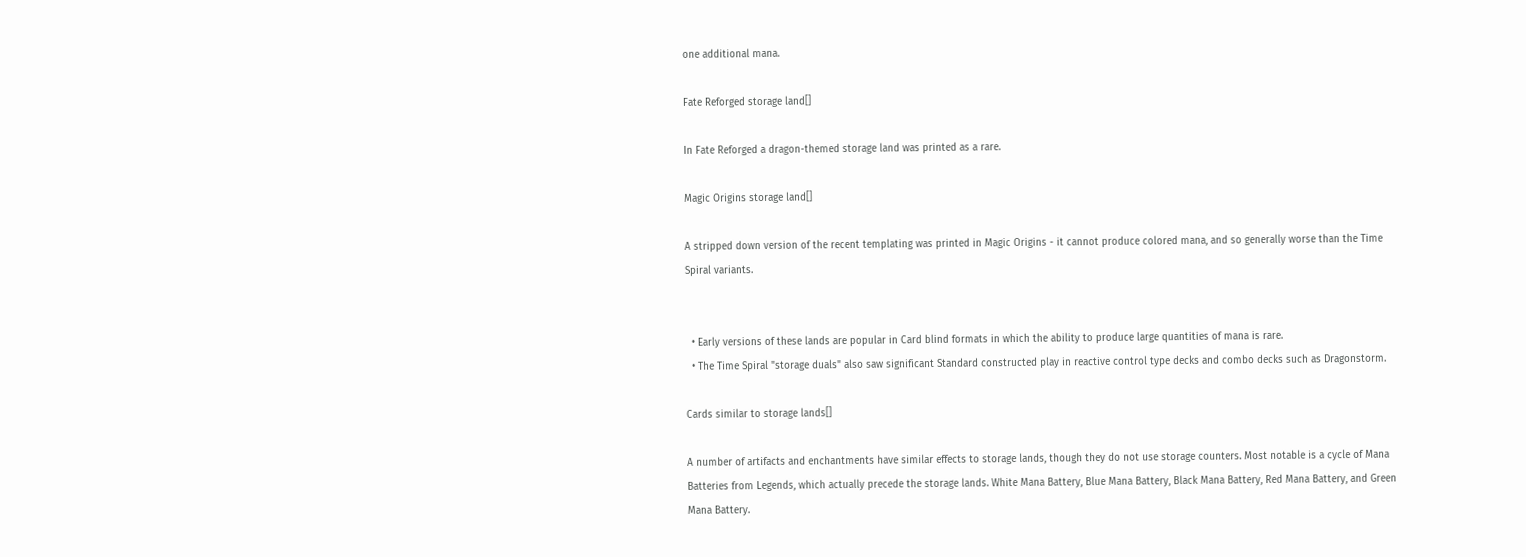one additional mana.

Fate Reforged storage land[]

In Fate Reforged a dragon-themed storage land was printed as a rare.

Magic Origins storage land[]

A stripped down version of the recent templating was printed in Magic Origins - it cannot produce colored mana, and so generally worse than the Time Spiral variants.


  • Early versions of these lands are popular in Card blind formats in which the ability to produce large quantities of mana is rare.
  • The Time Spiral "storage duals" also saw significant Standard constructed play in reactive control type decks and combo decks such as Dragonstorm.

Cards similar to storage lands[]

A number of artifacts and enchantments have similar effects to storage lands, though they do not use storage counters. Most notable is a cycle of Mana Batteries from Legends, which actually precede the storage lands. White Mana Battery, Blue Mana Battery, Black Mana Battery, Red Mana Battery, and Green Mana Battery.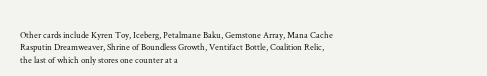Other cards include Kyren Toy, Iceberg, Petalmane Baku, Gemstone Array, Mana Cache Rasputin Dreamweaver, Shrine of Boundless Growth, Ventifact Bottle, Coalition Relic, the last of which only stores one counter at a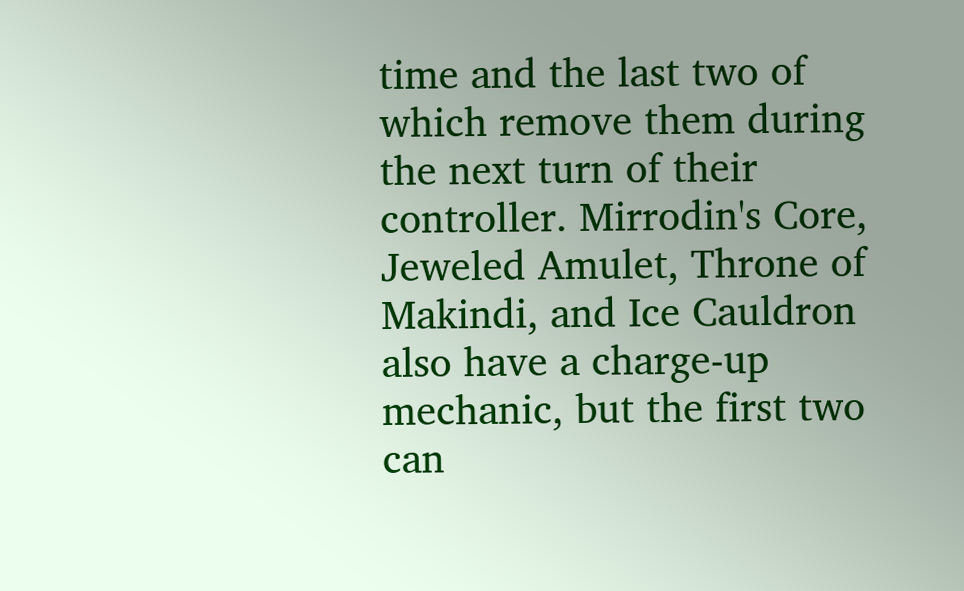time and the last two of which remove them during the next turn of their controller. Mirrodin's Core, Jeweled Amulet, Throne of Makindi, and Ice Cauldron also have a charge-up mechanic, but the first two can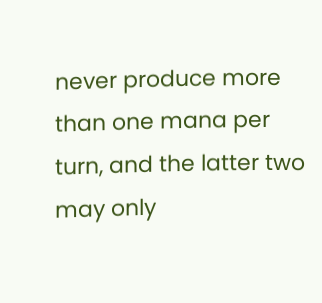never produce more than one mana per turn, and the latter two may only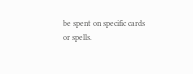be spent on specific cards or spells.